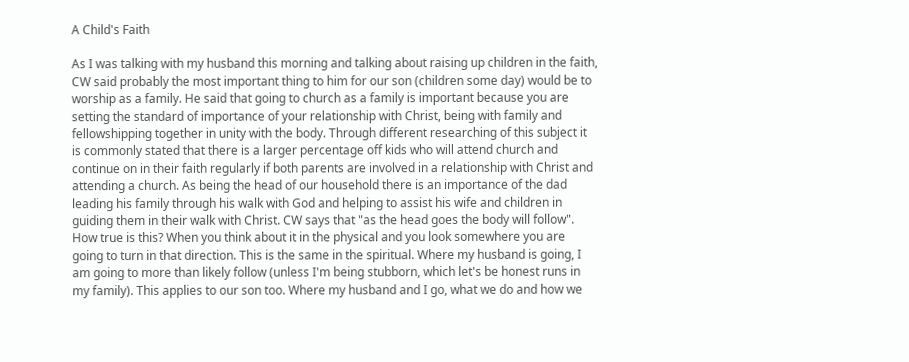A Child's Faith

As I was talking with my husband this morning and talking about raising up children in the faith, CW said probably the most important thing to him for our son (children some day) would be to worship as a family. He said that going to church as a family is important because you are setting the standard of importance of your relationship with Christ, being with family and fellowshipping together in unity with the body. Through different researching of this subject it is commonly stated that there is a larger percentage off kids who will attend church and continue on in their faith regularly if both parents are involved in a relationship with Christ and attending a church. As being the head of our household there is an importance of the dad leading his family through his walk with God and helping to assist his wife and children in guiding them in their walk with Christ. CW says that "as the head goes the body will follow". How true is this? When you think about it in the physical and you look somewhere you are going to turn in that direction. This is the same in the spiritual. Where my husband is going, I am going to more than likely follow (unless I'm being stubborn, which let's be honest runs in my family). This applies to our son too. Where my husband and I go, what we do and how we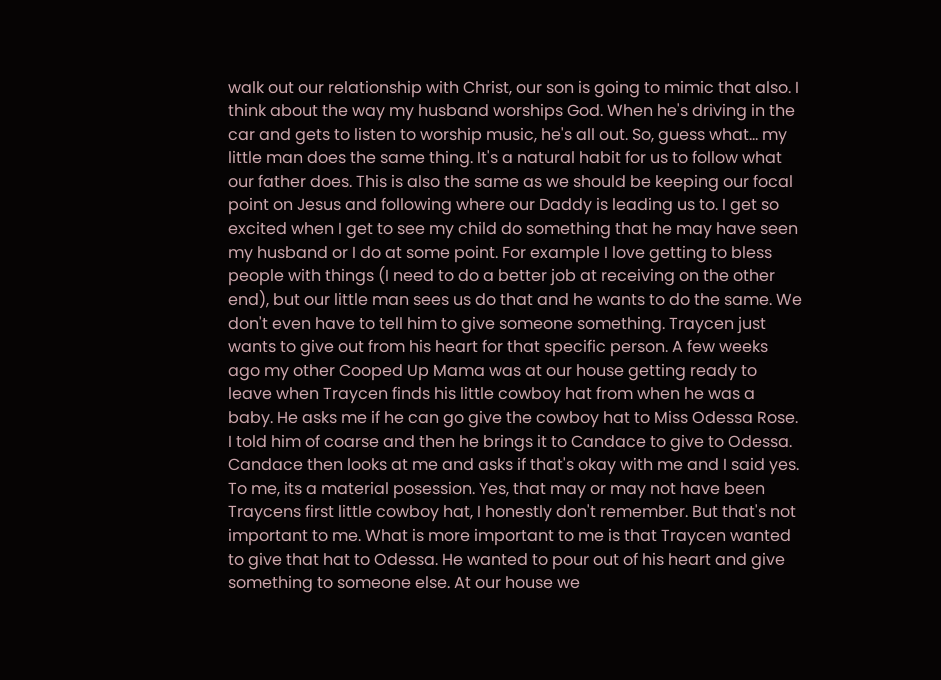walk out our relationship with Christ, our son is going to mimic that also. I think about the way my husband worships God. When he's driving in the car and gets to listen to worship music, he's all out. So, guess what... my little man does the same thing. It's a natural habit for us to follow what our father does. This is also the same as we should be keeping our focal point on Jesus and following where our Daddy is leading us to. I get so excited when I get to see my child do something that he may have seen my husband or I do at some point. For example I love getting to bless people with things (I need to do a better job at receiving on the other end), but our little man sees us do that and he wants to do the same. We don't even have to tell him to give someone something. Traycen just wants to give out from his heart for that specific person. A few weeks ago my other Cooped Up Mama was at our house getting ready to leave when Traycen finds his little cowboy hat from when he was a baby. He asks me if he can go give the cowboy hat to Miss Odessa Rose. I told him of coarse and then he brings it to Candace to give to Odessa. Candace then looks at me and asks if that's okay with me and I said yes. To me, its a material posession. Yes, that may or may not have been Traycens first little cowboy hat, I honestly don't remember. But that's not important to me. What is more important to me is that Traycen wanted to give that hat to Odessa. He wanted to pour out of his heart and give something to someone else. At our house we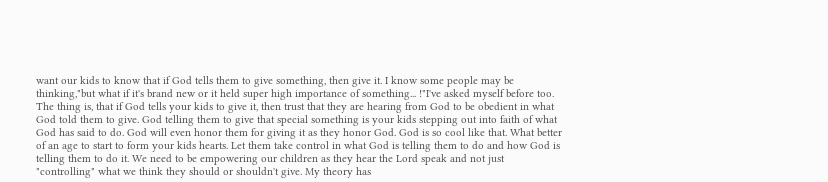want our kids to know that if God tells them to give something, then give it. I know some people may be thinking,"but what if it's brand new or it held super high importance of something... !"I've asked myself before too. The thing is, that if God tells your kids to give it, then trust that they are hearing from God to be obedient in what God told them to give. God telling them to give that special something is your kids stepping out into faith of what God has said to do. God will even honor them for giving it as they honor God. God is so cool like that. What better of an age to start to form your kids hearts. Let them take control in what God is telling them to do and how God is telling them to do it. We need to be empowering our children as they hear the Lord speak and not just "controlling" what we think they should or shouldn't give. My theory has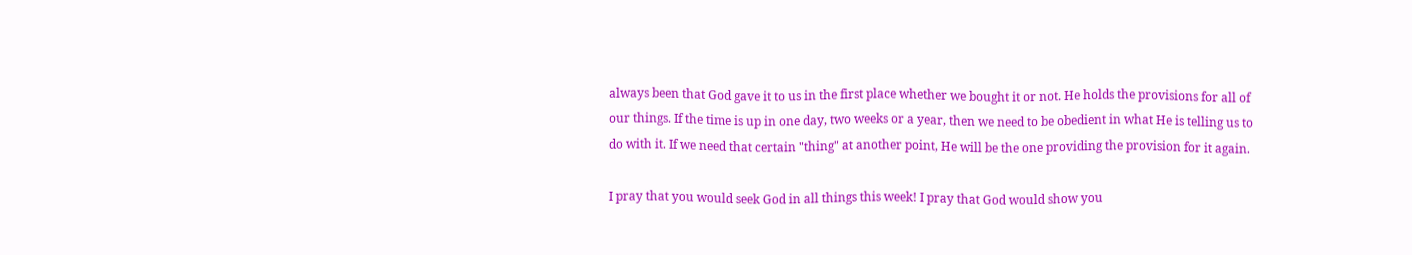always been that God gave it to us in the first place whether we bought it or not. He holds the provisions for all of our things. If the time is up in one day, two weeks or a year, then we need to be obedient in what He is telling us to do with it. If we need that certain "thing" at another point, He will be the one providing the provision for it again.

I pray that you would seek God in all things this week! I pray that God would show you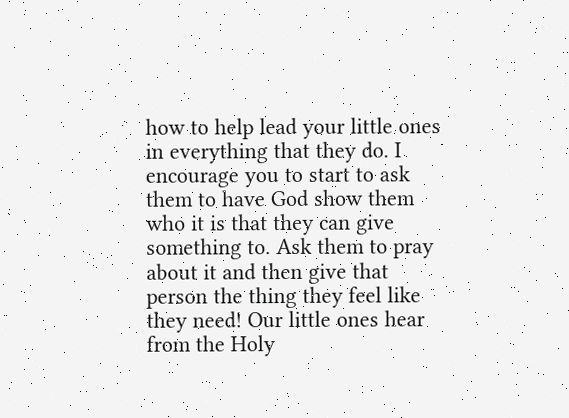how to help lead your little ones in everything that they do. I encourage you to start to ask them to have God show them who it is that they can give something to. Ask them to pray about it and then give that person the thing they feel like they need! Our little ones hear from the Holy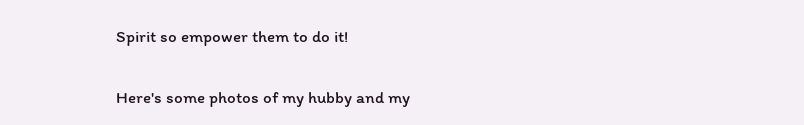Spirit so empower them to do it!

Here's some photos of my hubby and my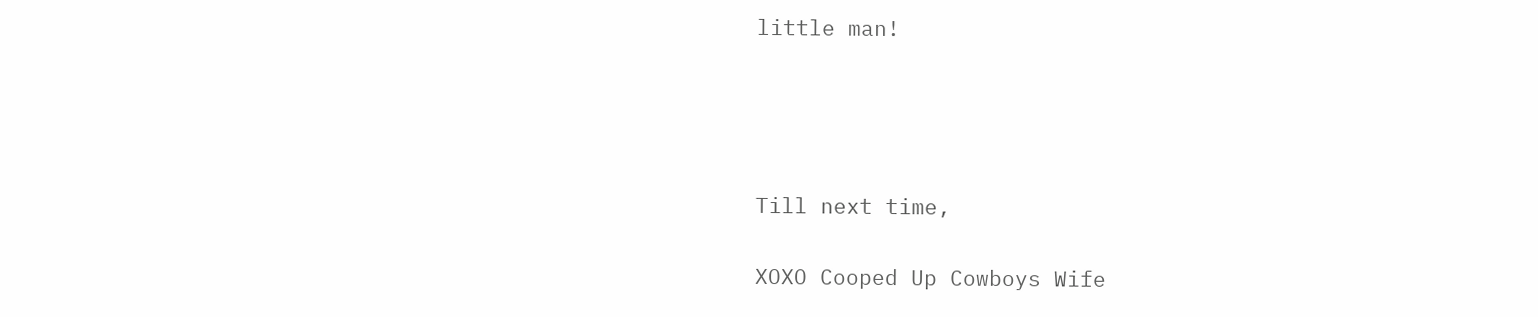little man!




Till next time,

XOXO Cooped Up Cowboys Wife